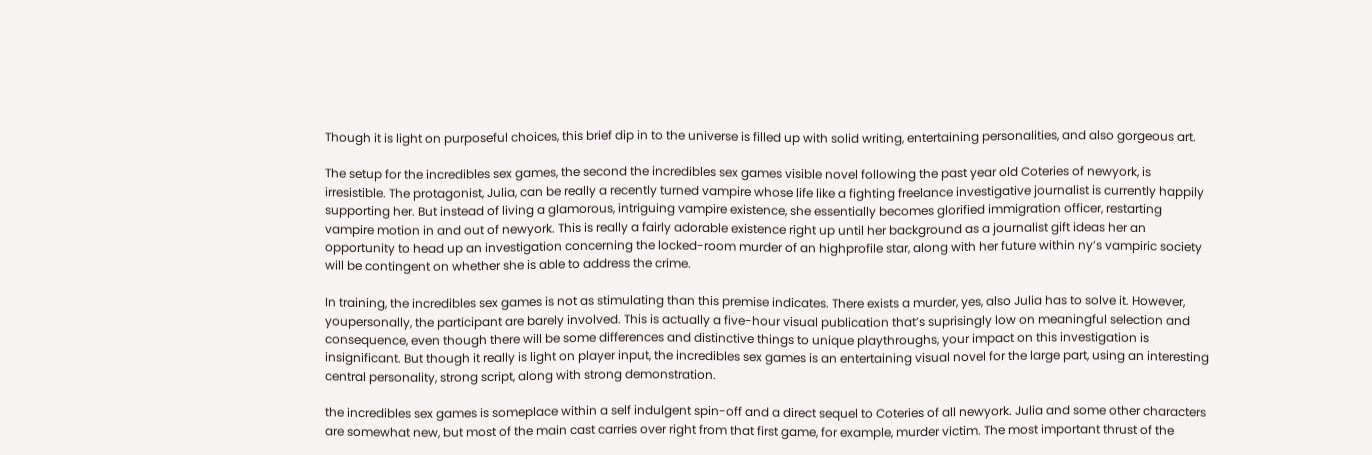Though it is light on purposeful choices, this brief dip in to the universe is filled up with solid writing, entertaining personalities, and also gorgeous art.

The setup for the incredibles sex games, the second the incredibles sex games visible novel following the past year old Coteries of newyork, is irresistible. The protagonist, Julia, can be really a recently turned vampire whose life like a fighting freelance investigative journalist is currently happily supporting her. But instead of living a glamorous, intriguing vampire existence, she essentially becomes glorified immigration officer, restarting vampire motion in and out of newyork. This is really a fairly adorable existence right up until her background as a journalist gift ideas her an opportunity to head up an investigation concerning the locked-room murder of an highprofile star, along with her future within ny’s vampiric society will be contingent on whether she is able to address the crime.

In training, the incredibles sex games is not as stimulating than this premise indicates. There exists a murder, yes, also Julia has to solve it. However, youpersonally, the participant are barely involved. This is actually a five-hour visual publication that’s suprisingly low on meaningful selection and consequence, even though there will be some differences and distinctive things to unique playthroughs, your impact on this investigation is insignificant. But though it really is light on player input, the incredibles sex games is an entertaining visual novel for the large part, using an interesting central personality, strong script, along with strong demonstration.

the incredibles sex games is someplace within a self indulgent spin-off and a direct sequel to Coteries of all newyork. Julia and some other characters are somewhat new, but most of the main cast carries over right from that first game, for example, murder victim. The most important thrust of the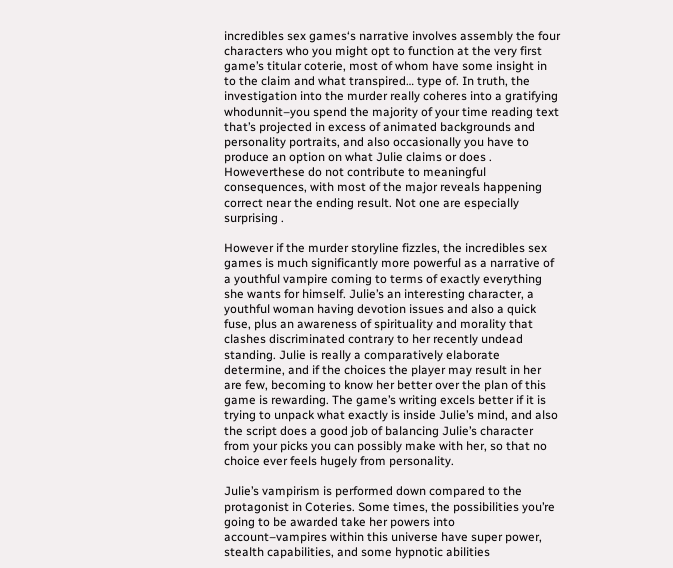incredibles sex games‘s narrative involves assembly the four characters who you might opt to function at the very first game’s titular coterie, most of whom have some insight in to the claim and what transpired… type of. In truth, the investigation into the murder really coheres into a gratifying whodunnit–you spend the majority of your time reading text that’s projected in excess of animated backgrounds and personality portraits, and also occasionally you have to produce an option on what Julie claims or does . Howeverthese do not contribute to meaningful consequences, with most of the major reveals happening correct near the ending result. Not one are especially surprising .

However if the murder storyline fizzles, the incredibles sex games is much significantly more powerful as a narrative of a youthful vampire coming to terms of exactly everything she wants for himself. Julie’s an interesting character, a youthful woman having devotion issues and also a quick fuse, plus an awareness of spirituality and morality that clashes discriminated contrary to her recently undead standing. Julie is really a comparatively elaborate determine, and if the choices the player may result in her are few, becoming to know her better over the plan of this game is rewarding. The game’s writing excels better if it is trying to unpack what exactly is inside Julie’s mind, and also the script does a good job of balancing Julie’s character from your picks you can possibly make with her, so that no choice ever feels hugely from personality.

Julie’s vampirism is performed down compared to the protagonist in Coteries. Some times, the possibilities you’re going to be awarded take her powers into account–vampires within this universe have super power, stealth capabilities, and some hypnotic abilities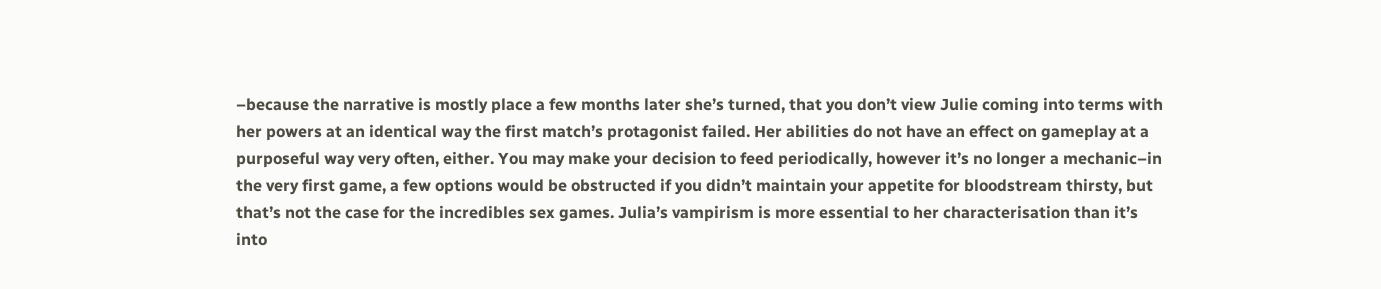–because the narrative is mostly place a few months later she’s turned, that you don’t view Julie coming into terms with her powers at an identical way the first match’s protagonist failed. Her abilities do not have an effect on gameplay at a purposeful way very often, either. You may make your decision to feed periodically, however it’s no longer a mechanic–in the very first game, a few options would be obstructed if you didn’t maintain your appetite for bloodstream thirsty, but that’s not the case for the incredibles sex games. Julia’s vampirism is more essential to her characterisation than it’s into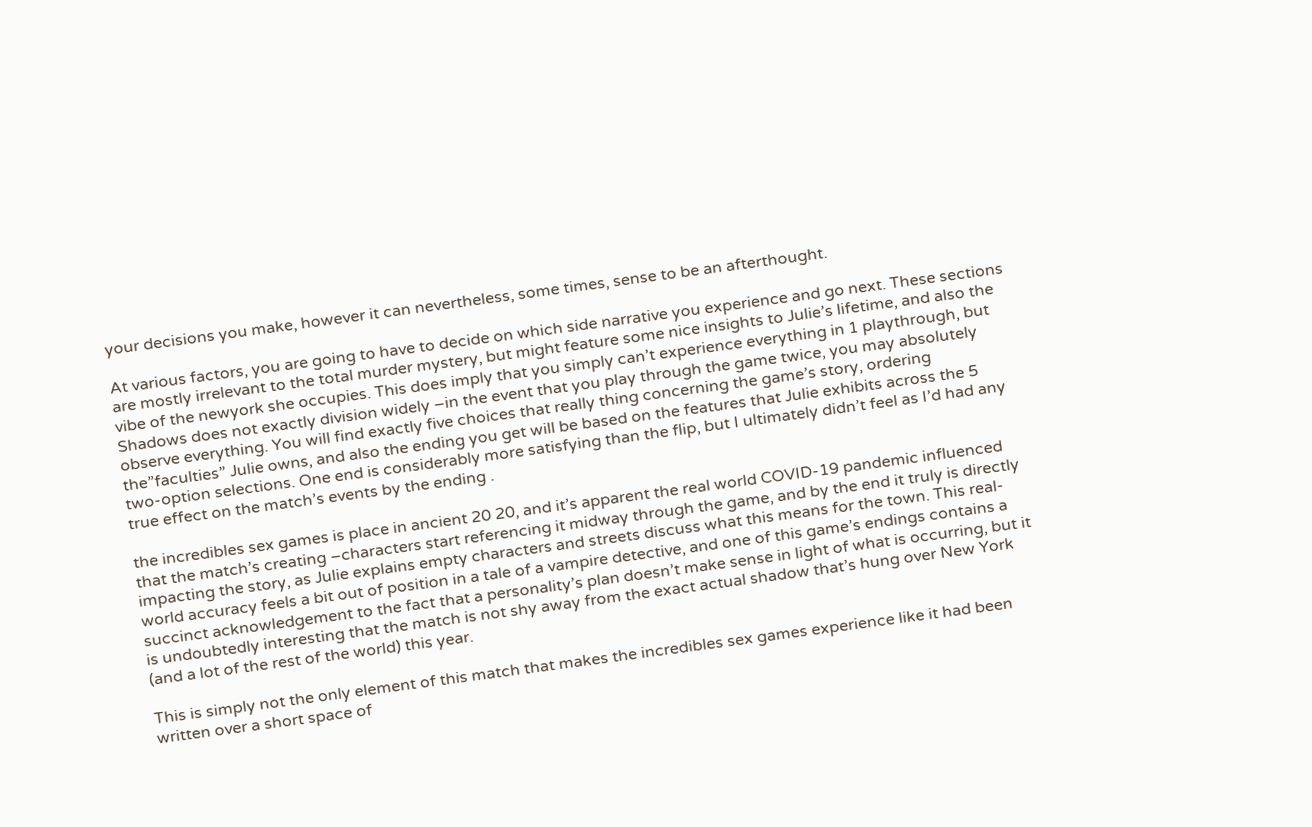your decisions you make, however it can nevertheless, some times, sense to be an afterthought.

At various factors, you are going to have to decide on which side narrative you experience and go next. These sections are mostly irrelevant to the total murder mystery, but might feature some nice insights to Julie’s lifetime, and also the vibe of the newyork she occupies. This does imply that you simply can’t experience everything in 1 playthrough, but Shadows does not exactly division widely –in the event that you play through the game twice, you may absolutely observe everything. You will find exactly five choices that really thing concerning the game’s story, ordering the”faculties” Julie owns, and also the ending you get will be based on the features that Julie exhibits across the 5 two-option selections. One end is considerably more satisfying than the flip, but I ultimately didn’t feel as I’d had any true effect on the match’s events by the ending .

the incredibles sex games is place in ancient 20 20, and it’s apparent the real world COVID-19 pandemic influenced that the match’s creating –characters start referencing it midway through the game, and by the end it truly is directly impacting the story, as Julie explains empty characters and streets discuss what this means for the town. This real-world accuracy feels a bit out of position in a tale of a vampire detective, and one of this game’s endings contains a succinct acknowledgement to the fact that a personality’s plan doesn’t make sense in light of what is occurring, but it is undoubtedly interesting that the match is not shy away from the exact actual shadow that’s hung over New York (and a lot of the rest of the world) this year.

This is simply not the only element of this match that makes the incredibles sex games experience like it had been written over a short space of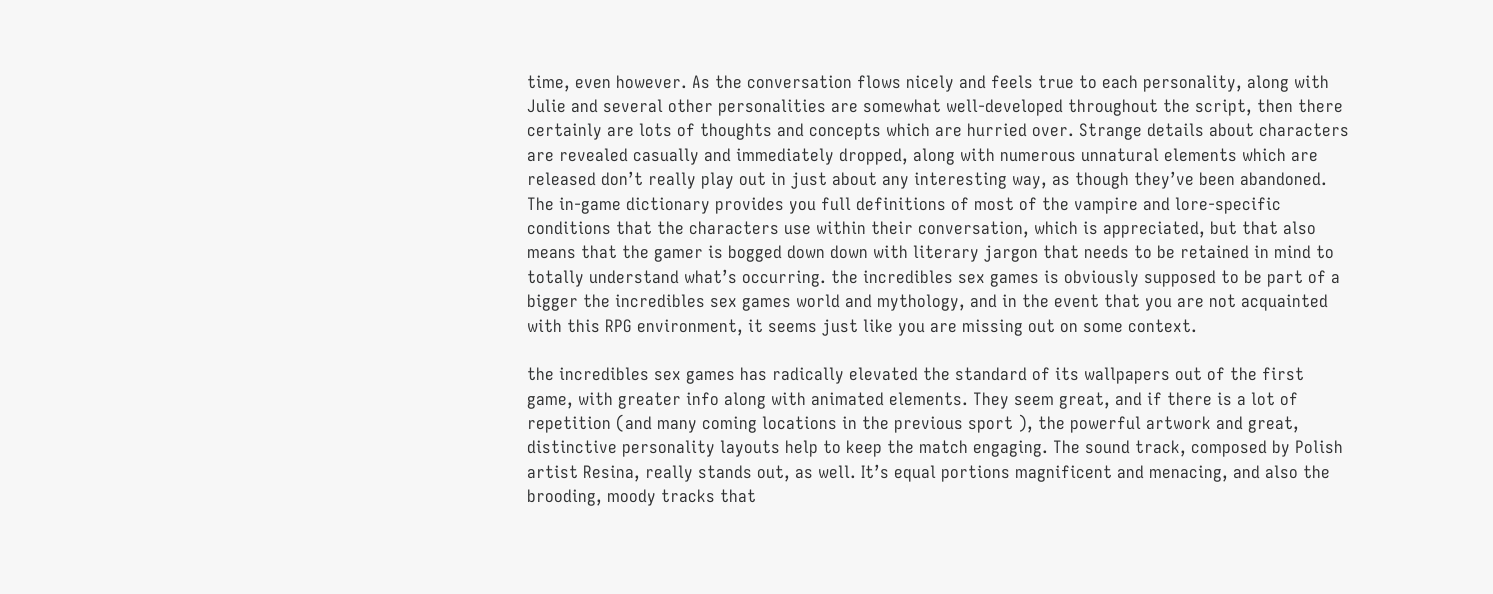time, even however. As the conversation flows nicely and feels true to each personality, along with Julie and several other personalities are somewhat well-developed throughout the script, then there certainly are lots of thoughts and concepts which are hurried over. Strange details about characters are revealed casually and immediately dropped, along with numerous unnatural elements which are released don’t really play out in just about any interesting way, as though they’ve been abandoned. The in-game dictionary provides you full definitions of most of the vampire and lore-specific conditions that the characters use within their conversation, which is appreciated, but that also means that the gamer is bogged down down with literary jargon that needs to be retained in mind to totally understand what’s occurring. the incredibles sex games is obviously supposed to be part of a bigger the incredibles sex games world and mythology, and in the event that you are not acquainted with this RPG environment, it seems just like you are missing out on some context.

the incredibles sex games has radically elevated the standard of its wallpapers out of the first game, with greater info along with animated elements. They seem great, and if there is a lot of repetition (and many coming locations in the previous sport ), the powerful artwork and great, distinctive personality layouts help to keep the match engaging. The sound track, composed by Polish artist Resina, really stands out, as well. It’s equal portions magnificent and menacing, and also the brooding, moody tracks that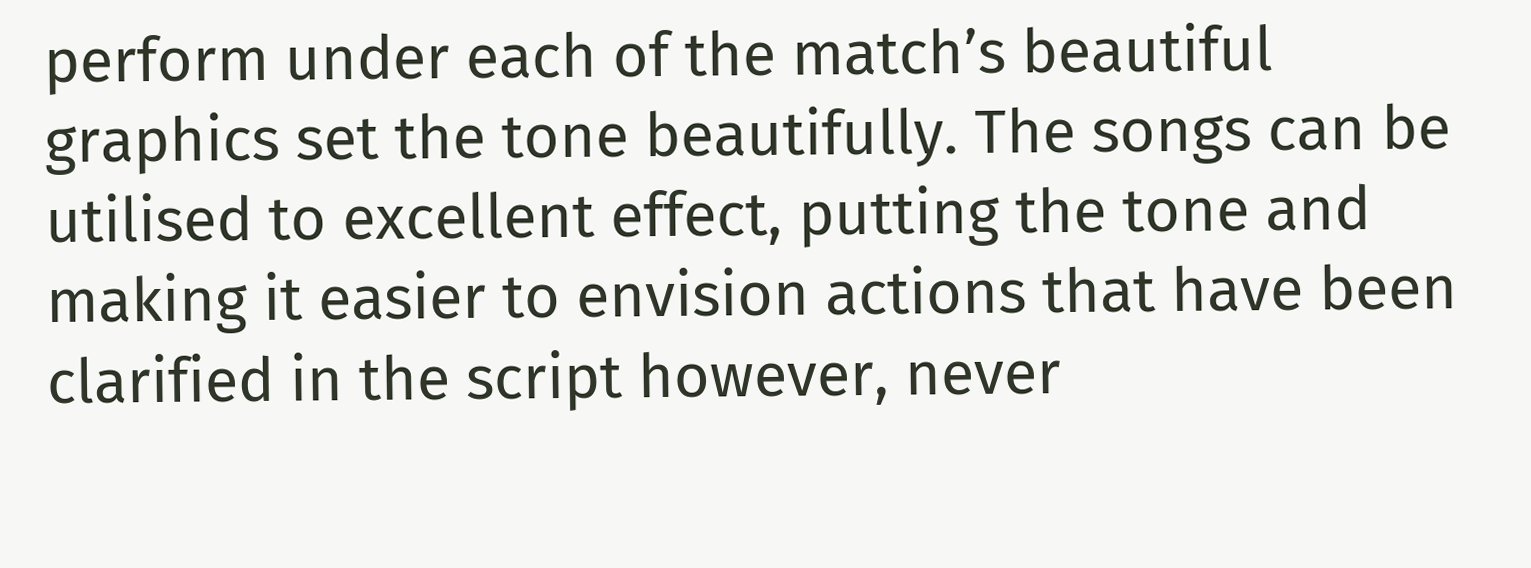perform under each of the match’s beautiful graphics set the tone beautifully. The songs can be utilised to excellent effect, putting the tone and making it easier to envision actions that have been clarified in the script however, never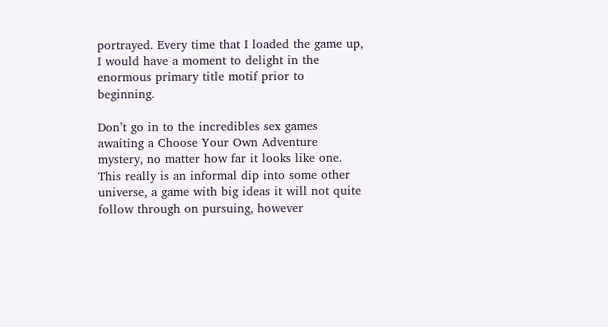portrayed. Every time that I loaded the game up, I would have a moment to delight in the enormous primary title motif prior to beginning.

Don’t go in to the incredibles sex games awaiting a Choose Your Own Adventure mystery, no matter how far it looks like one. This really is an informal dip into some other universe, a game with big ideas it will not quite follow through on pursuing, however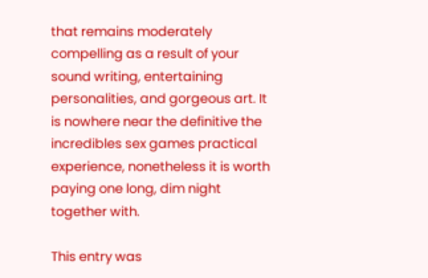that remains moderately compelling as a result of your sound writing, entertaining personalities, and gorgeous art. It is nowhere near the definitive the incredibles sex games practical experience, nonetheless it is worth paying one long, dim night together with.

This entry was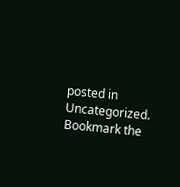posted in Uncategorized. Bookmark the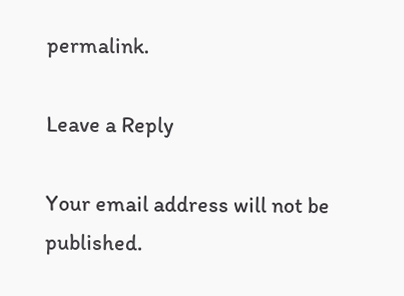permalink.

Leave a Reply

Your email address will not be published.